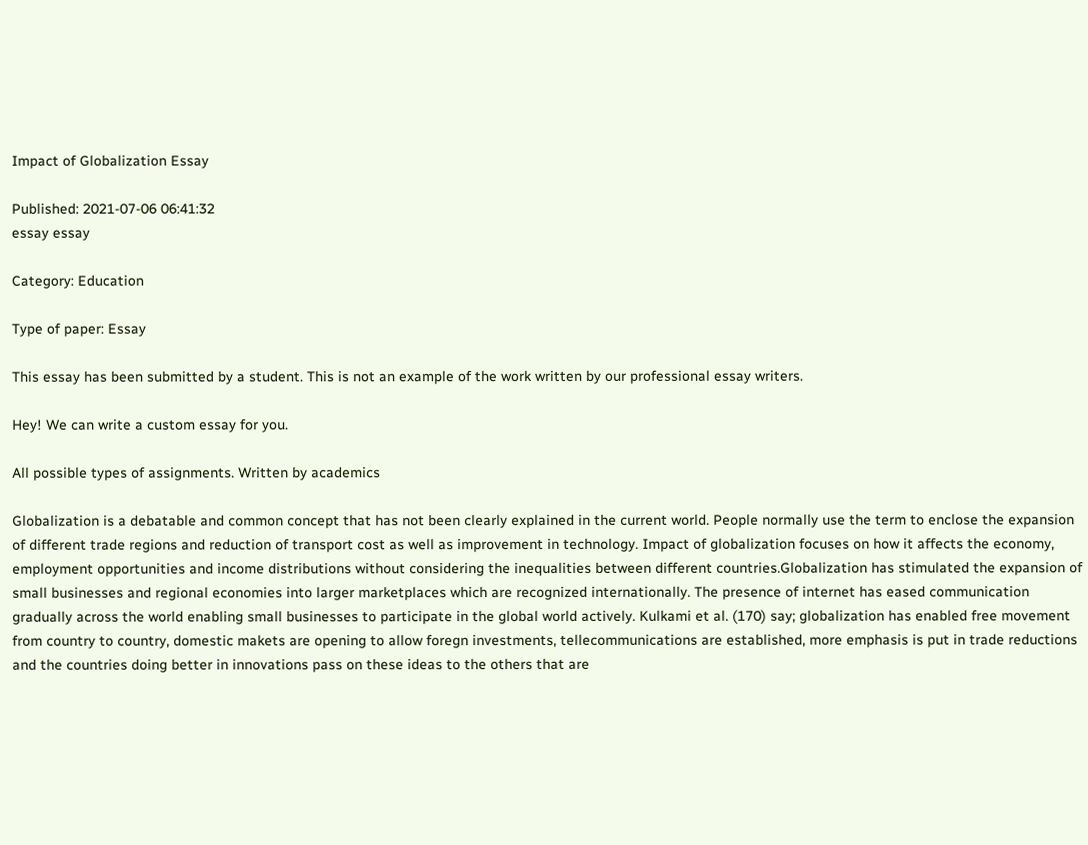Impact of Globalization Essay

Published: 2021-07-06 06:41:32
essay essay

Category: Education

Type of paper: Essay

This essay has been submitted by a student. This is not an example of the work written by our professional essay writers.

Hey! We can write a custom essay for you.

All possible types of assignments. Written by academics

Globalization is a debatable and common concept that has not been clearly explained in the current world. People normally use the term to enclose the expansion of different trade regions and reduction of transport cost as well as improvement in technology. Impact of globalization focuses on how it affects the economy, employment opportunities and income distributions without considering the inequalities between different countries.Globalization has stimulated the expansion of small businesses and regional economies into larger marketplaces which are recognized internationally. The presence of internet has eased communication gradually across the world enabling small businesses to participate in the global world actively. Kulkami et al. (170) say; globalization has enabled free movement from country to country, domestic makets are opening to allow foregn investments, tellecommunications are established, more emphasis is put in trade reductions and the countries doing better in innovations pass on these ideas to the others that are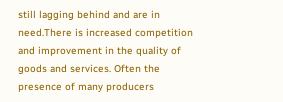still lagging behind and are in need.There is increased competition and improvement in the quality of goods and services. Often the presence of many producers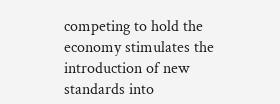competing to hold the economy stimulates the introduction of new standards into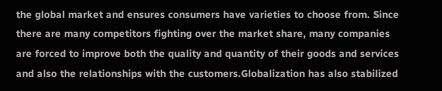the global market and ensures consumers have varieties to choose from. Since there are many competitors fighting over the market share, many companies are forced to improve both the quality and quantity of their goods and services and also the relationships with the customers.Globalization has also stabilized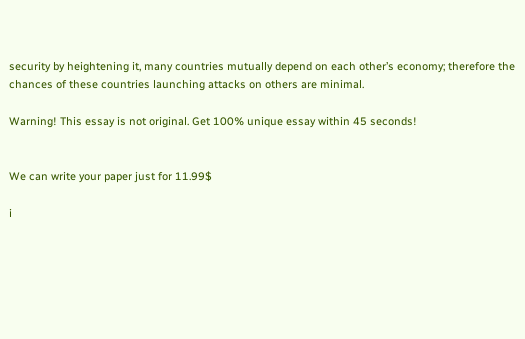security by heightening it, many countries mutually depend on each other’s economy; therefore the chances of these countries launching attacks on others are minimal.

Warning! This essay is not original. Get 100% unique essay within 45 seconds!


We can write your paper just for 11.99$

i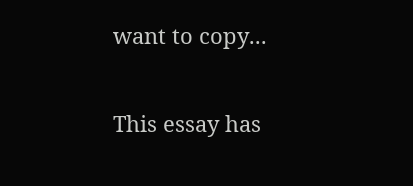want to copy...

This essay has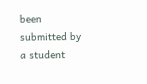been submitted by a student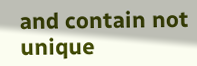and contain not unique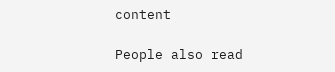content

People also read